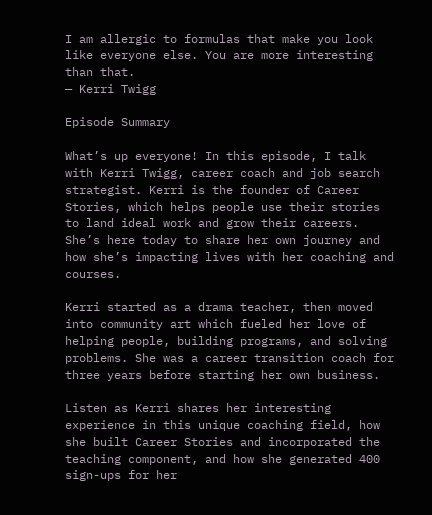I am allergic to formulas that make you look like everyone else. You are more interesting than that.
— Kerri Twigg

Episode Summary

What’s up everyone! In this episode, I talk with Kerri Twigg, career coach and job search strategist. Kerri is the founder of Career Stories, which helps people use their stories to land ideal work and grow their careers. She’s here today to share her own journey and how she’s impacting lives with her coaching and courses.

Kerri started as a drama teacher, then moved into community art which fueled her love of helping people, building programs, and solving problems. She was a career transition coach for three years before starting her own business.

Listen as Kerri shares her interesting experience in this unique coaching field, how she built Career Stories and incorporated the teaching component, and how she generated 400 sign-ups for her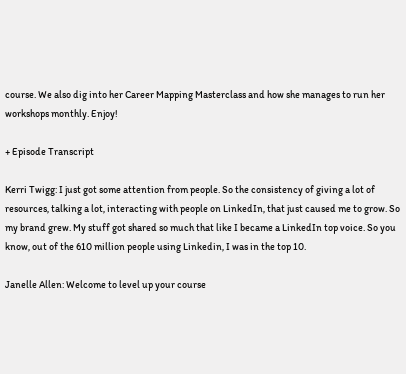course. We also dig into her Career Mapping Masterclass and how she manages to run her workshops monthly. Enjoy!

+ Episode Transcript

Kerri Twigg: I just got some attention from people. So the consistency of giving a lot of resources, talking a lot, interacting with people on LinkedIn, that just caused me to grow. So my brand grew. My stuff got shared so much that like I became a LinkedIn top voice. So you know, out of the 610 million people using Linkedin, I was in the top 10.

Janelle Allen: Welcome to level up your course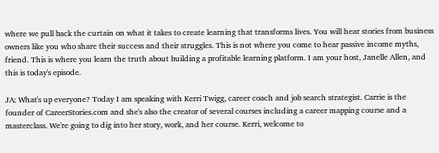where we pull back the curtain on what it takes to create learning that transforms lives. You will hear stories from business owners like you who share their success and their struggles. This is not where you come to hear passive income myths, friend. This is where you learn the truth about building a profitable learning platform. I am your host, Janelle Allen, and this is today's episode.

JA: What's up everyone? Today I am speaking with Kerri Twigg, career coach and job search strategist. Carrie is the founder of CareerStories.com and she's also the creator of several courses including a career mapping course and a masterclass. We're going to dig into her story, work, and her course. Kerri, welcome to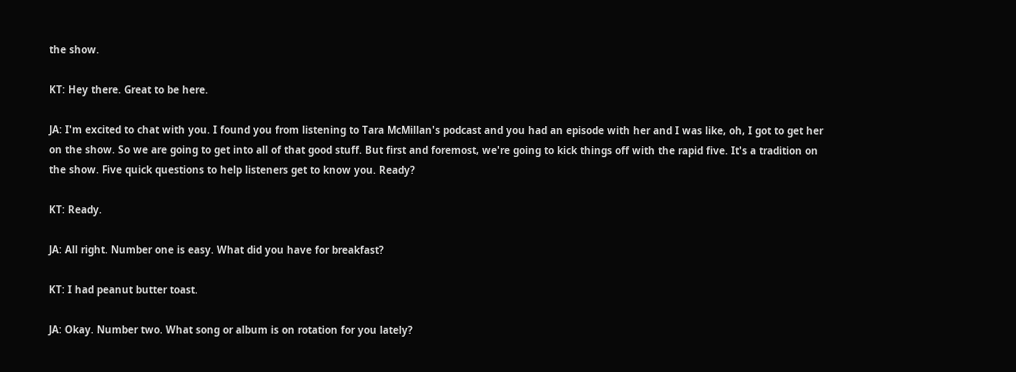the show.

KT: Hey there. Great to be here.

JA: I'm excited to chat with you. I found you from listening to Tara McMillan's podcast and you had an episode with her and I was like, oh, I got to get her on the show. So we are going to get into all of that good stuff. But first and foremost, we're going to kick things off with the rapid five. It's a tradition on the show. Five quick questions to help listeners get to know you. Ready?

KT: Ready.

JA: All right. Number one is easy. What did you have for breakfast?

KT: I had peanut butter toast.

JA: Okay. Number two. What song or album is on rotation for you lately?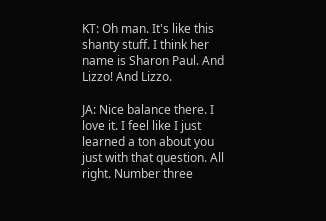KT: Oh man. It's like this shanty stuff. I think her name is Sharon Paul. And Lizzo! And Lizzo.

JA: Nice balance there. I love it. I feel like I just learned a ton about you just with that question. All right. Number three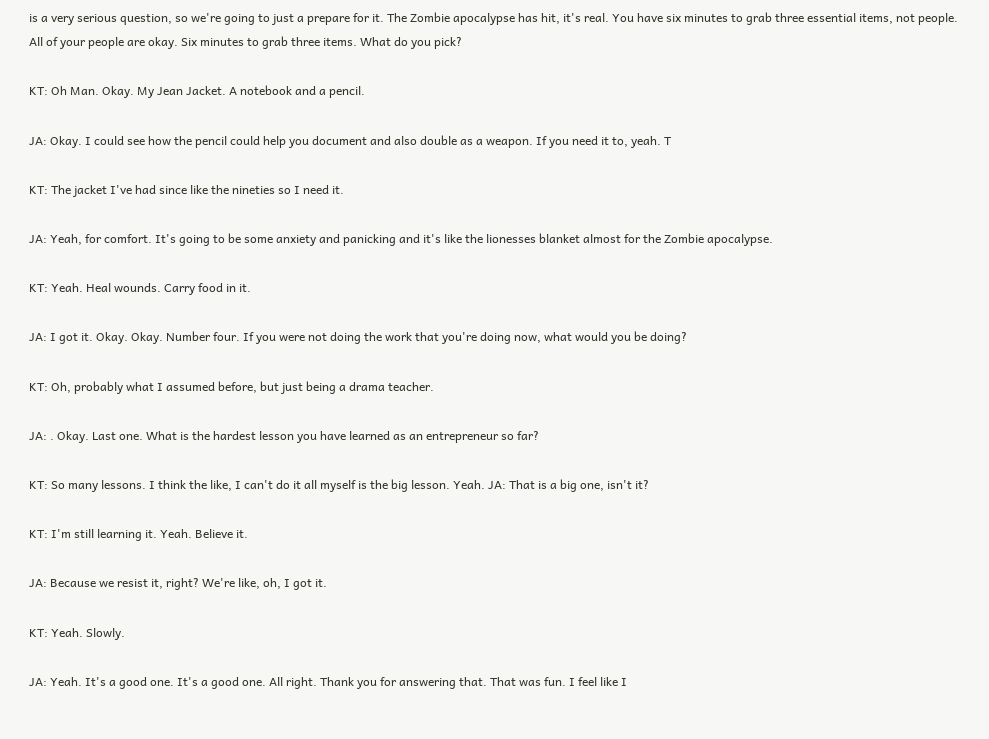is a very serious question, so we're going to just a prepare for it. The Zombie apocalypse has hit, it's real. You have six minutes to grab three essential items, not people. All of your people are okay. Six minutes to grab three items. What do you pick?

KT: Oh Man. Okay. My Jean Jacket. A notebook and a pencil.

JA: Okay. I could see how the pencil could help you document and also double as a weapon. If you need it to, yeah. T

KT: The jacket I've had since like the nineties so I need it.

JA: Yeah, for comfort. It's going to be some anxiety and panicking and it's like the lionesses blanket almost for the Zombie apocalypse.

KT: Yeah. Heal wounds. Carry food in it.

JA: I got it. Okay. Okay. Number four. If you were not doing the work that you're doing now, what would you be doing?

KT: Oh, probably what I assumed before, but just being a drama teacher.

JA: . Okay. Last one. What is the hardest lesson you have learned as an entrepreneur so far?

KT: So many lessons. I think the like, I can't do it all myself is the big lesson. Yeah. JA: That is a big one, isn't it?

KT: I'm still learning it. Yeah. Believe it.

JA: Because we resist it, right? We're like, oh, I got it.

KT: Yeah. Slowly.

JA: Yeah. It's a good one. It's a good one. All right. Thank you for answering that. That was fun. I feel like I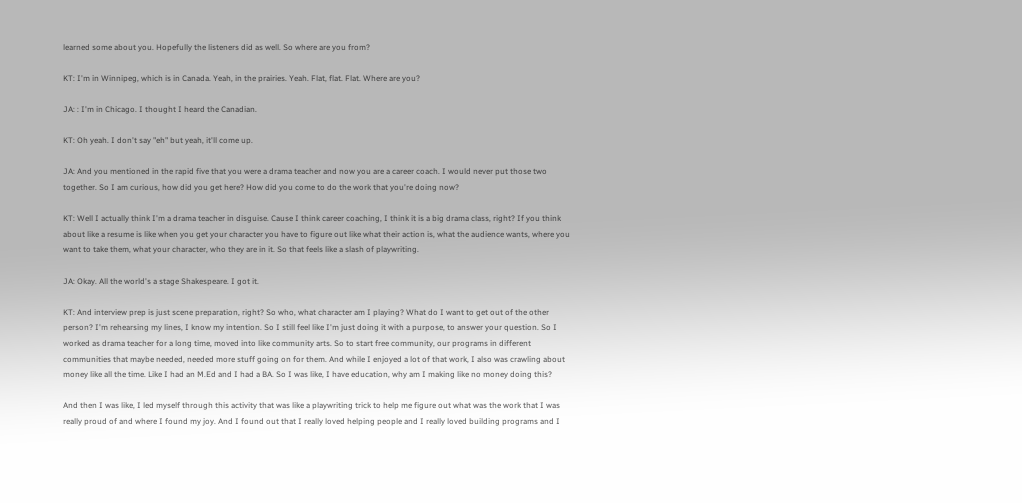learned some about you. Hopefully the listeners did as well. So where are you from?

KT: I'm in Winnipeg, which is in Canada. Yeah, in the prairies. Yeah. Flat, flat. Flat. Where are you?

JA: : I'm in Chicago. I thought I heard the Canadian.

KT: Oh yeah. I don't say "eh" but yeah, it'll come up.

JA: And you mentioned in the rapid five that you were a drama teacher and now you are a career coach. I would never put those two together. So I am curious, how did you get here? How did you come to do the work that you're doing now?

KT: Well I actually think I'm a drama teacher in disguise. Cause I think career coaching, I think it is a big drama class, right? If you think about like a resume is like when you get your character you have to figure out like what their action is, what the audience wants, where you want to take them, what your character, who they are in it. So that feels like a slash of playwriting.

JA: Okay. All the world's a stage Shakespeare. I got it.

KT: And interview prep is just scene preparation, right? So who, what character am I playing? What do I want to get out of the other person? I'm rehearsing my lines, I know my intention. So I still feel like I'm just doing it with a purpose, to answer your question. So I worked as drama teacher for a long time, moved into like community arts. So to start free community, our programs in different communities that maybe needed, needed more stuff going on for them. And while I enjoyed a lot of that work, I also was crawling about money like all the time. Like I had an M.Ed and I had a BA. So I was like, I have education, why am I making like no money doing this?

And then I was like, I led myself through this activity that was like a playwriting trick to help me figure out what was the work that I was really proud of and where I found my joy. And I found out that I really loved helping people and I really loved building programs and I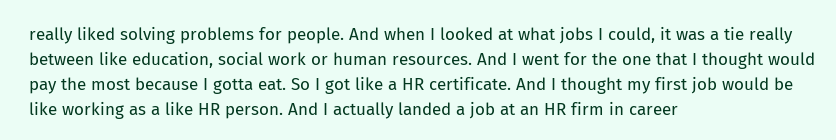really liked solving problems for people. And when I looked at what jobs I could, it was a tie really between like education, social work or human resources. And I went for the one that I thought would pay the most because I gotta eat. So I got like a HR certificate. And I thought my first job would be like working as a like HR person. And I actually landed a job at an HR firm in career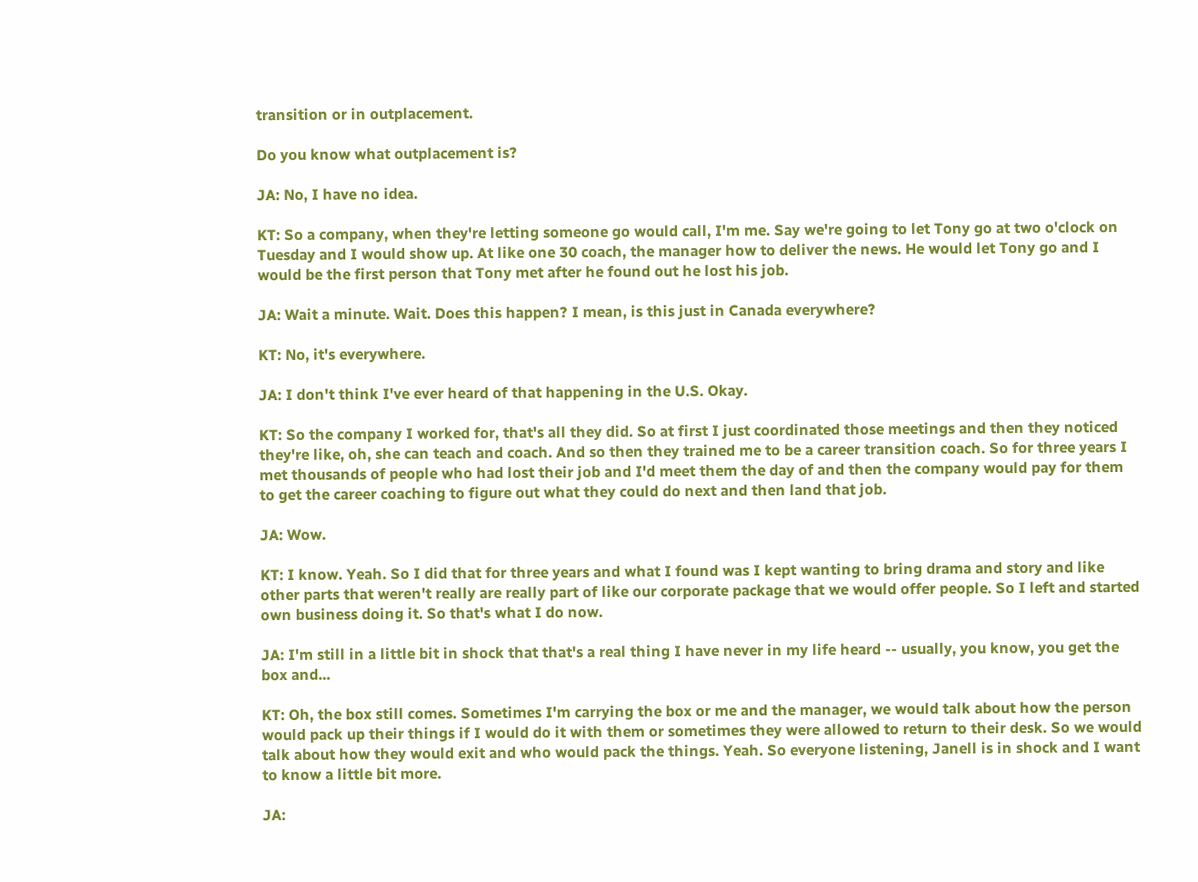transition or in outplacement.

Do you know what outplacement is?

JA: No, I have no idea.

KT: So a company, when they're letting someone go would call, I'm me. Say we're going to let Tony go at two o'clock on Tuesday and I would show up. At like one 30 coach, the manager how to deliver the news. He would let Tony go and I would be the first person that Tony met after he found out he lost his job.

JA: Wait a minute. Wait. Does this happen? I mean, is this just in Canada everywhere?

KT: No, it's everywhere.

JA: I don't think I've ever heard of that happening in the U.S. Okay.

KT: So the company I worked for, that's all they did. So at first I just coordinated those meetings and then they noticed they're like, oh, she can teach and coach. And so then they trained me to be a career transition coach. So for three years I met thousands of people who had lost their job and I'd meet them the day of and then the company would pay for them to get the career coaching to figure out what they could do next and then land that job.

JA: Wow.

KT: I know. Yeah. So I did that for three years and what I found was I kept wanting to bring drama and story and like other parts that weren't really are really part of like our corporate package that we would offer people. So I left and started own business doing it. So that's what I do now.

JA: I'm still in a little bit in shock that that's a real thing I have never in my life heard -- usually, you know, you get the box and...

KT: Oh, the box still comes. Sometimes I'm carrying the box or me and the manager, we would talk about how the person would pack up their things if I would do it with them or sometimes they were allowed to return to their desk. So we would talk about how they would exit and who would pack the things. Yeah. So everyone listening, Janell is in shock and I want to know a little bit more.

JA: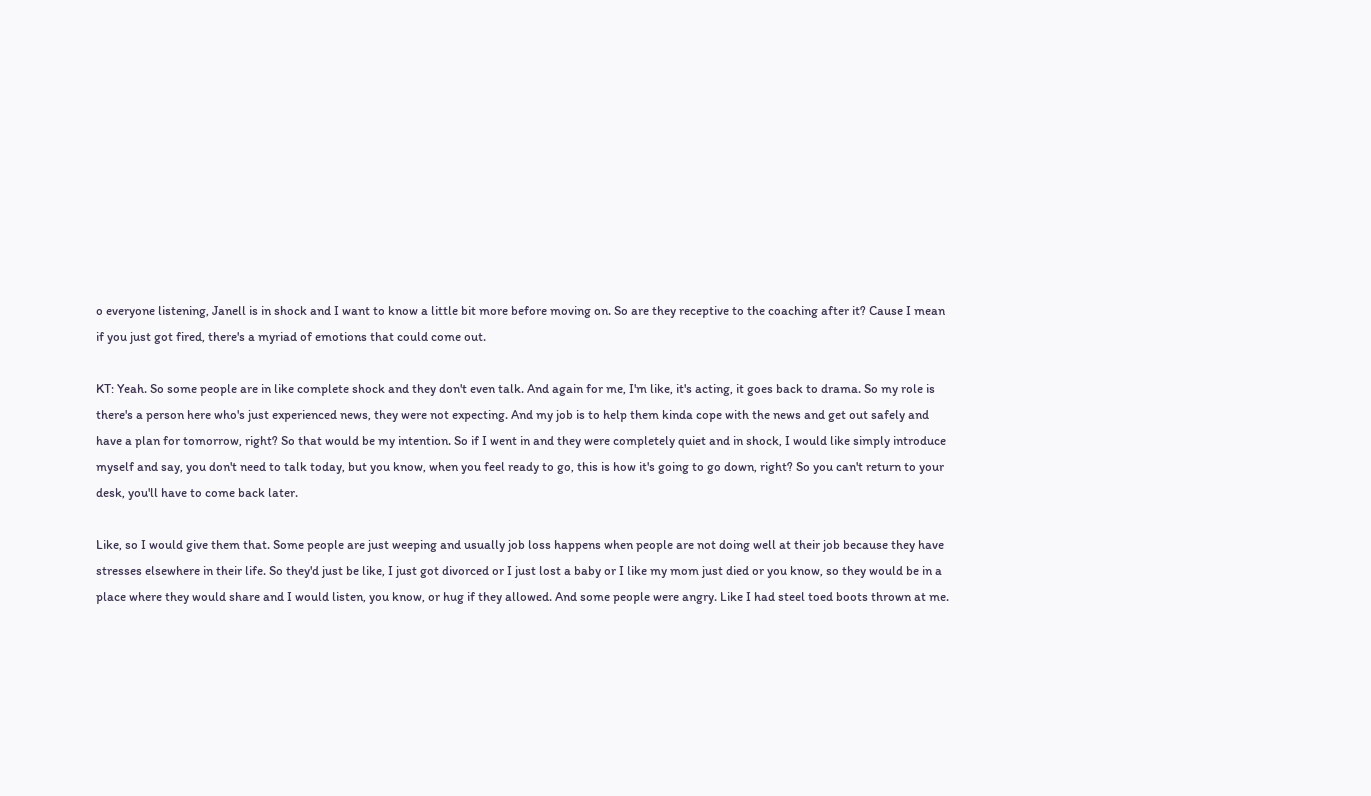o everyone listening, Janell is in shock and I want to know a little bit more before moving on. So are they receptive to the coaching after it? Cause I mean if you just got fired, there's a myriad of emotions that could come out.

KT: Yeah. So some people are in like complete shock and they don't even talk. And again for me, I'm like, it's acting, it goes back to drama. So my role is there's a person here who's just experienced news, they were not expecting. And my job is to help them kinda cope with the news and get out safely and have a plan for tomorrow, right? So that would be my intention. So if I went in and they were completely quiet and in shock, I would like simply introduce myself and say, you don't need to talk today, but you know, when you feel ready to go, this is how it's going to go down, right? So you can't return to your desk, you'll have to come back later.

Like, so I would give them that. Some people are just weeping and usually job loss happens when people are not doing well at their job because they have stresses elsewhere in their life. So they'd just be like, I just got divorced or I just lost a baby or I like my mom just died or you know, so they would be in a place where they would share and I would listen, you know, or hug if they allowed. And some people were angry. Like I had steel toed boots thrown at me.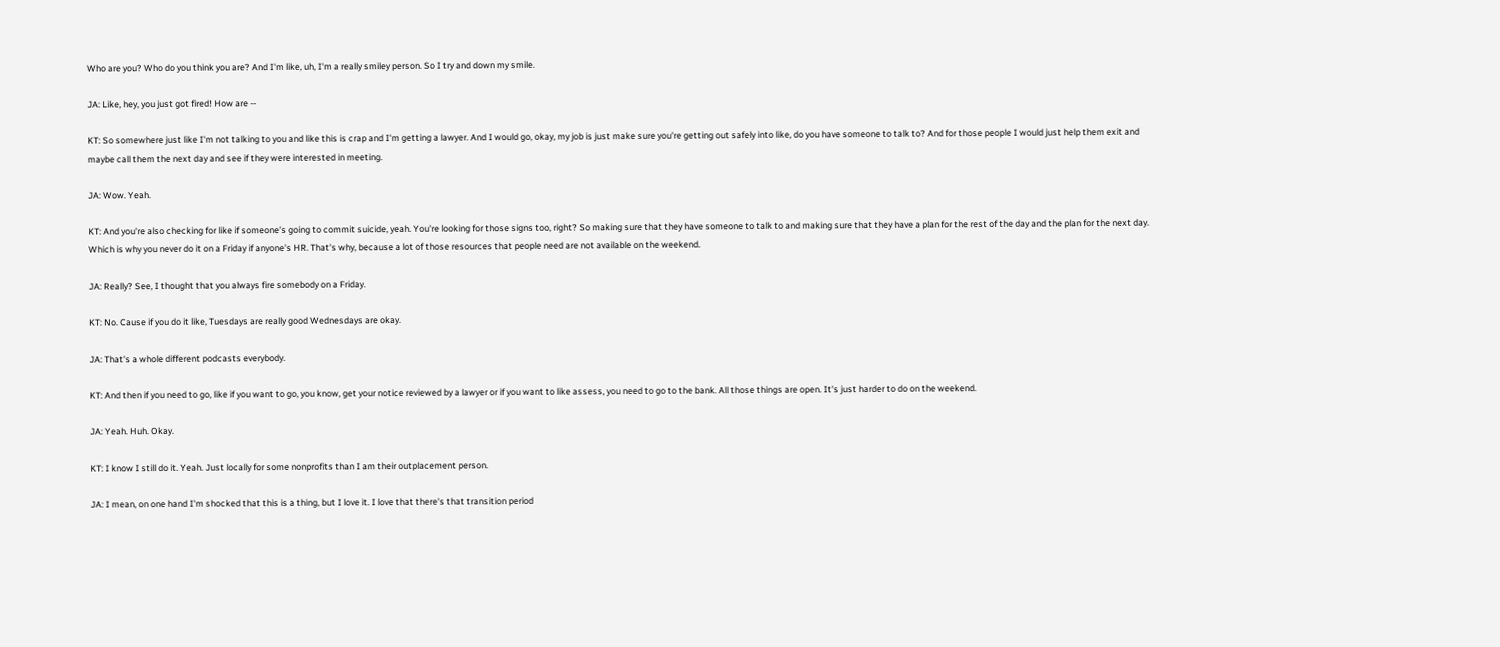Who are you? Who do you think you are? And I'm like, uh, I'm a really smiley person. So I try and down my smile.

JA: Like, hey, you just got fired! How are --

KT: So somewhere just like I'm not talking to you and like this is crap and I'm getting a lawyer. And I would go, okay, my job is just make sure you're getting out safely into like, do you have someone to talk to? And for those people I would just help them exit and maybe call them the next day and see if they were interested in meeting.

JA: Wow. Yeah.

KT: And you're also checking for like if someone's going to commit suicide, yeah. You're looking for those signs too, right? So making sure that they have someone to talk to and making sure that they have a plan for the rest of the day and the plan for the next day. Which is why you never do it on a Friday if anyone's HR. That's why, because a lot of those resources that people need are not available on the weekend.

JA: Really? See, I thought that you always fire somebody on a Friday.

KT: No. Cause if you do it like, Tuesdays are really good Wednesdays are okay.

JA: That's a whole different podcasts everybody.

KT: And then if you need to go, like if you want to go, you know, get your notice reviewed by a lawyer or if you want to like assess, you need to go to the bank. All those things are open. It's just harder to do on the weekend.

JA: Yeah. Huh. Okay.

KT: I know I still do it. Yeah. Just locally for some nonprofits than I am their outplacement person.

JA: I mean, on one hand I'm shocked that this is a thing, but I love it. I love that there's that transition period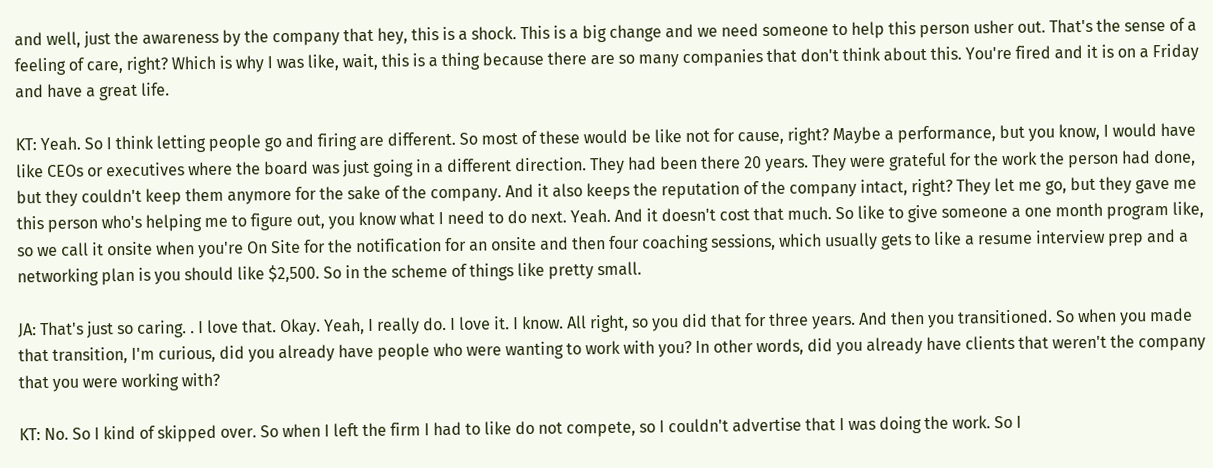and well, just the awareness by the company that hey, this is a shock. This is a big change and we need someone to help this person usher out. That's the sense of a feeling of care, right? Which is why I was like, wait, this is a thing because there are so many companies that don't think about this. You're fired and it is on a Friday and have a great life.

KT: Yeah. So I think letting people go and firing are different. So most of these would be like not for cause, right? Maybe a performance, but you know, I would have like CEOs or executives where the board was just going in a different direction. They had been there 20 years. They were grateful for the work the person had done, but they couldn't keep them anymore for the sake of the company. And it also keeps the reputation of the company intact, right? They let me go, but they gave me this person who's helping me to figure out, you know what I need to do next. Yeah. And it doesn't cost that much. So like to give someone a one month program like, so we call it onsite when you're On Site for the notification for an onsite and then four coaching sessions, which usually gets to like a resume interview prep and a networking plan is you should like $2,500. So in the scheme of things like pretty small.

JA: That's just so caring. . I love that. Okay. Yeah, I really do. I love it. I know. All right, so you did that for three years. And then you transitioned. So when you made that transition, I'm curious, did you already have people who were wanting to work with you? In other words, did you already have clients that weren't the company that you were working with?

KT: No. So I kind of skipped over. So when I left the firm I had to like do not compete, so I couldn't advertise that I was doing the work. So I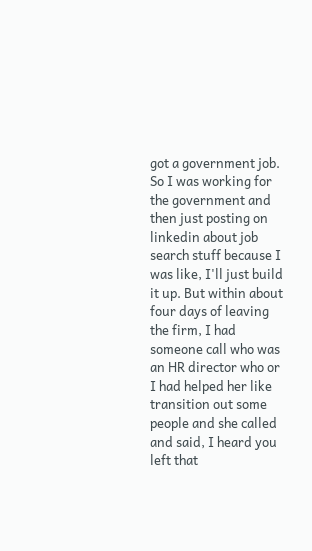got a government job. So I was working for the government and then just posting on linkedin about job search stuff because I was like, I'll just build it up. But within about four days of leaving the firm, I had someone call who was an HR director who or I had helped her like transition out some people and she called and said, I heard you left that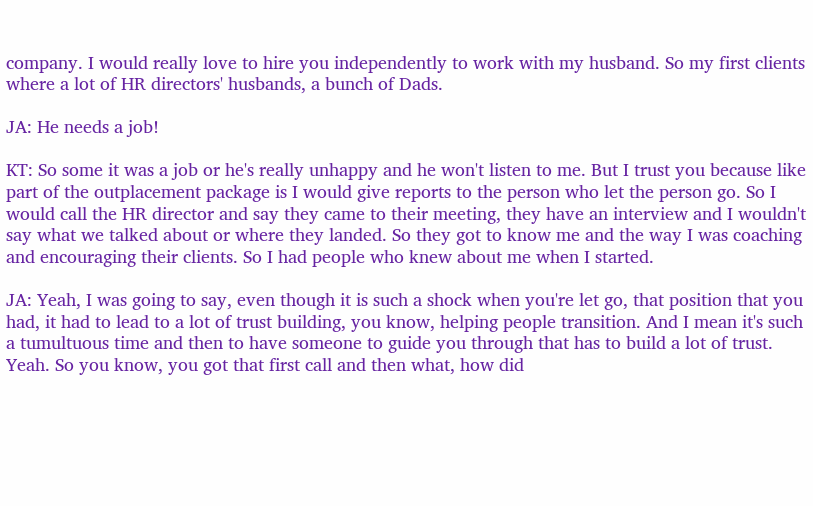company. I would really love to hire you independently to work with my husband. So my first clients where a lot of HR directors' husbands, a bunch of Dads.

JA: He needs a job!

KT: So some it was a job or he's really unhappy and he won't listen to me. But I trust you because like part of the outplacement package is I would give reports to the person who let the person go. So I would call the HR director and say they came to their meeting, they have an interview and I wouldn't say what we talked about or where they landed. So they got to know me and the way I was coaching and encouraging their clients. So I had people who knew about me when I started.

JA: Yeah, I was going to say, even though it is such a shock when you're let go, that position that you had, it had to lead to a lot of trust building, you know, helping people transition. And I mean it's such a tumultuous time and then to have someone to guide you through that has to build a lot of trust. Yeah. So you know, you got that first call and then what, how did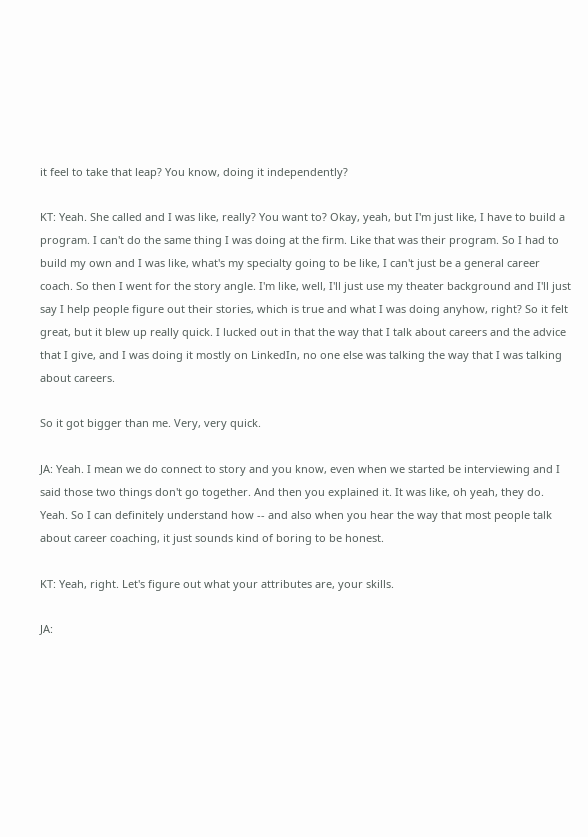it feel to take that leap? You know, doing it independently?

KT: Yeah. She called and I was like, really? You want to? Okay, yeah, but I'm just like, I have to build a program. I can't do the same thing I was doing at the firm. Like that was their program. So I had to build my own and I was like, what's my specialty going to be like, I can't just be a general career coach. So then I went for the story angle. I'm like, well, I'll just use my theater background and I'll just say I help people figure out their stories, which is true and what I was doing anyhow, right? So it felt great, but it blew up really quick. I lucked out in that the way that I talk about careers and the advice that I give, and I was doing it mostly on LinkedIn, no one else was talking the way that I was talking about careers.

So it got bigger than me. Very, very quick.

JA: Yeah. I mean we do connect to story and you know, even when we started be interviewing and I said those two things don't go together. And then you explained it. It was like, oh yeah, they do. Yeah. So I can definitely understand how -- and also when you hear the way that most people talk about career coaching, it just sounds kind of boring to be honest.

KT: Yeah, right. Let's figure out what your attributes are, your skills.

JA: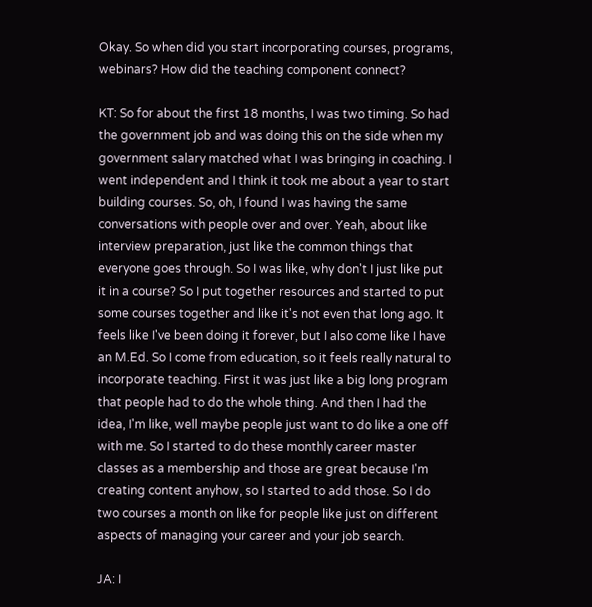Okay. So when did you start incorporating courses, programs, webinars? How did the teaching component connect?

KT: So for about the first 18 months, I was two timing. So had the government job and was doing this on the side when my government salary matched what I was bringing in coaching. I went independent and I think it took me about a year to start building courses. So, oh, I found I was having the same conversations with people over and over. Yeah, about like interview preparation, just like the common things that everyone goes through. So I was like, why don't I just like put it in a course? So I put together resources and started to put some courses together and like it's not even that long ago. It feels like I've been doing it forever, but I also come like I have an M.Ed. So I come from education, so it feels really natural to incorporate teaching. First it was just like a big long program that people had to do the whole thing. And then I had the idea, I'm like, well maybe people just want to do like a one off with me. So I started to do these monthly career master classes as a membership and those are great because I'm creating content anyhow, so I started to add those. So I do two courses a month on like for people like just on different aspects of managing your career and your job search.

JA: I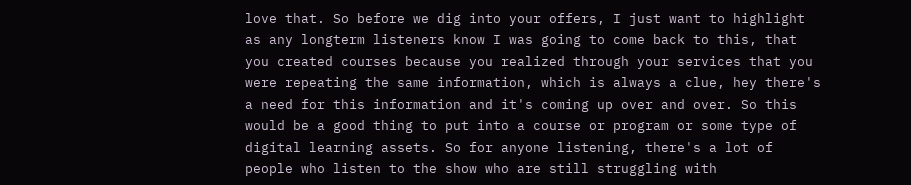love that. So before we dig into your offers, I just want to highlight as any longterm listeners know I was going to come back to this, that you created courses because you realized through your services that you were repeating the same information, which is always a clue, hey there's a need for this information and it's coming up over and over. So this would be a good thing to put into a course or program or some type of digital learning assets. So for anyone listening, there's a lot of people who listen to the show who are still struggling with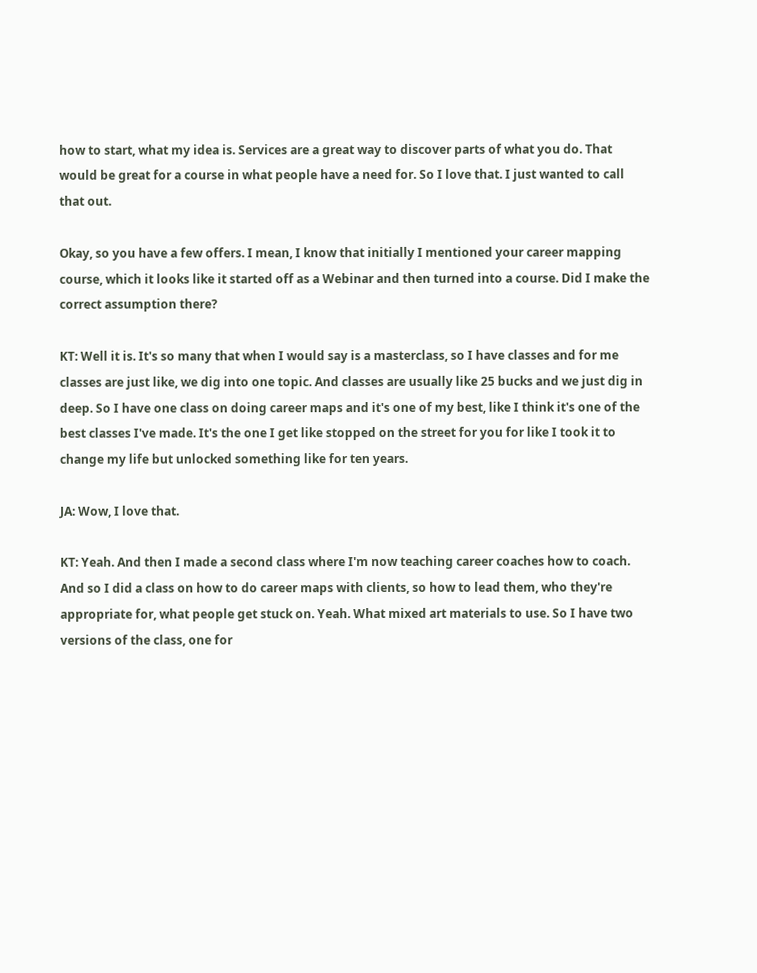how to start, what my idea is. Services are a great way to discover parts of what you do. That would be great for a course in what people have a need for. So I love that. I just wanted to call that out.

Okay, so you have a few offers. I mean, I know that initially I mentioned your career mapping course, which it looks like it started off as a Webinar and then turned into a course. Did I make the correct assumption there?

KT: Well it is. It's so many that when I would say is a masterclass, so I have classes and for me classes are just like, we dig into one topic. And classes are usually like 25 bucks and we just dig in deep. So I have one class on doing career maps and it's one of my best, like I think it's one of the best classes I've made. It's the one I get like stopped on the street for you for like I took it to change my life but unlocked something like for ten years.

JA: Wow, I love that.

KT: Yeah. And then I made a second class where I'm now teaching career coaches how to coach. And so I did a class on how to do career maps with clients, so how to lead them, who they're appropriate for, what people get stuck on. Yeah. What mixed art materials to use. So I have two versions of the class, one for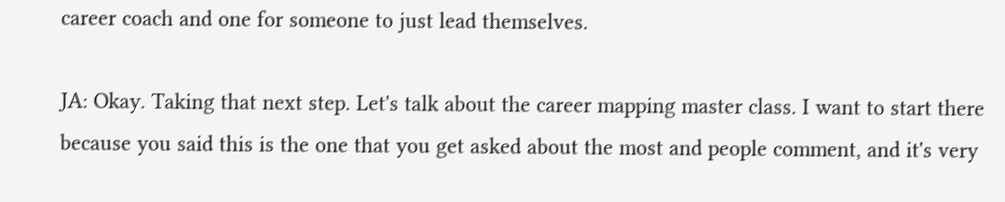career coach and one for someone to just lead themselves.

JA: Okay. Taking that next step. Let's talk about the career mapping master class. I want to start there because you said this is the one that you get asked about the most and people comment, and it's very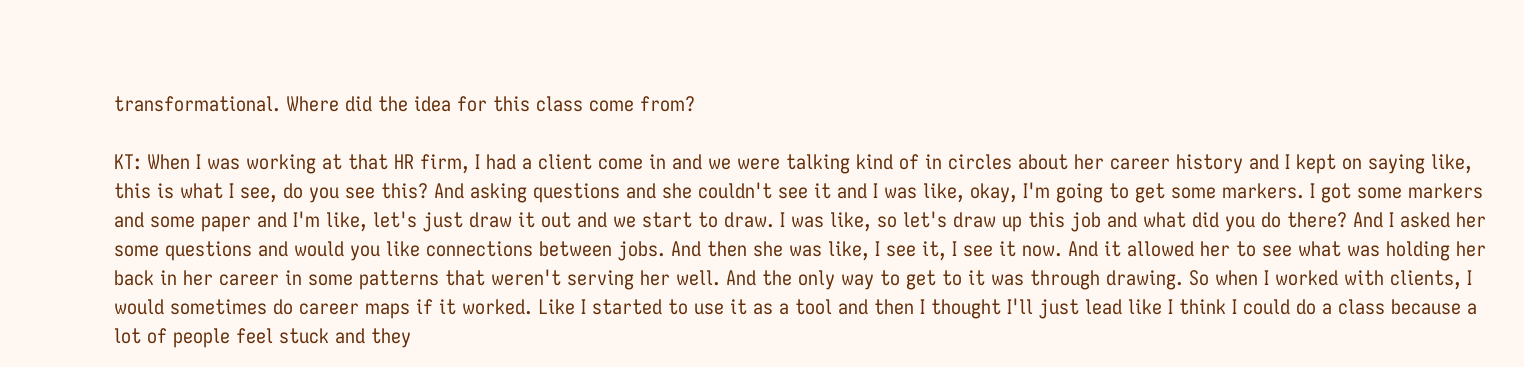transformational. Where did the idea for this class come from?

KT: When I was working at that HR firm, I had a client come in and we were talking kind of in circles about her career history and I kept on saying like, this is what I see, do you see this? And asking questions and she couldn't see it and I was like, okay, I'm going to get some markers. I got some markers and some paper and I'm like, let's just draw it out and we start to draw. I was like, so let's draw up this job and what did you do there? And I asked her some questions and would you like connections between jobs. And then she was like, I see it, I see it now. And it allowed her to see what was holding her back in her career in some patterns that weren't serving her well. And the only way to get to it was through drawing. So when I worked with clients, I would sometimes do career maps if it worked. Like I started to use it as a tool and then I thought I'll just lead like I think I could do a class because a lot of people feel stuck and they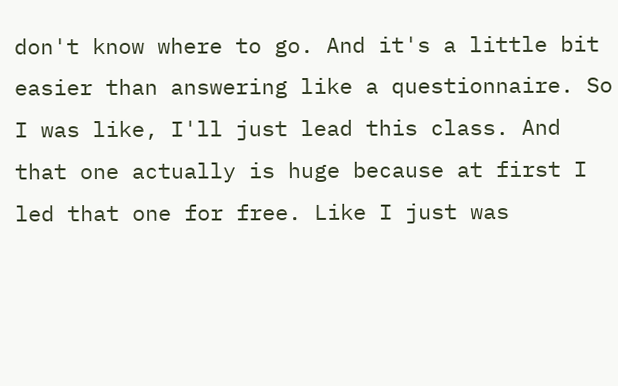don't know where to go. And it's a little bit easier than answering like a questionnaire. So I was like, I'll just lead this class. And that one actually is huge because at first I led that one for free. Like I just was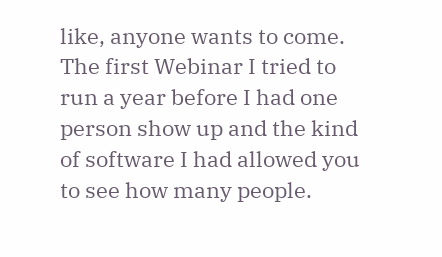like, anyone wants to come. The first Webinar I tried to run a year before I had one person show up and the kind of software I had allowed you to see how many people.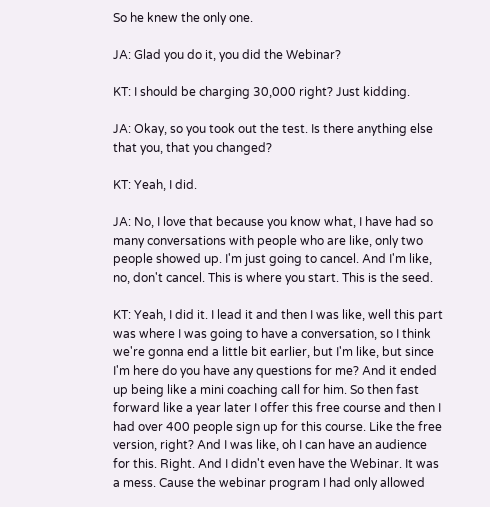So he knew the only one.

JA: Glad you do it, you did the Webinar?

KT: I should be charging 30,000 right? Just kidding.

JA: Okay, so you took out the test. Is there anything else that you, that you changed?

KT: Yeah, I did.

JA: No, I love that because you know what, I have had so many conversations with people who are like, only two people showed up. I'm just going to cancel. And I'm like, no, don't cancel. This is where you start. This is the seed.

KT: Yeah, I did it. I lead it and then I was like, well this part was where I was going to have a conversation, so I think we're gonna end a little bit earlier, but I'm like, but since I'm here do you have any questions for me? And it ended up being like a mini coaching call for him. So then fast forward like a year later I offer this free course and then I had over 400 people sign up for this course. Like the free version, right? And I was like, oh I can have an audience for this. Right. And I didn't even have the Webinar. It was a mess. Cause the webinar program I had only allowed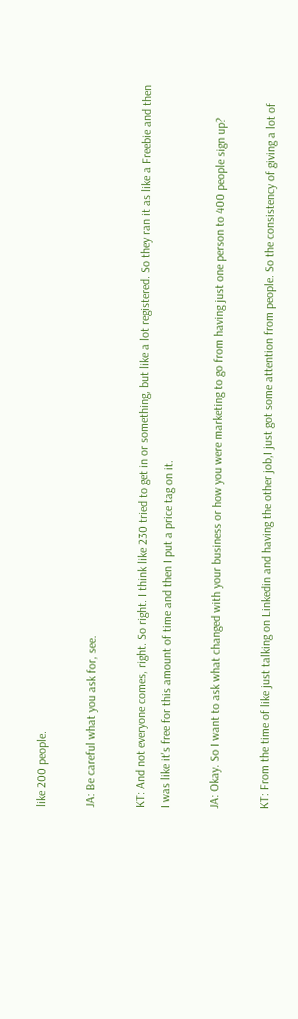like 200 people.

JA: Be careful what you ask for, see.

KT: And not everyone comes, right. So right. I think like 230 tried to get in or something, but like a lot registered. So they ran it as like a Freebie and then I was like it's free for this amount of time and then I put a price tag on it.

JA: Okay. So I want to ask what changed with your business or how you were marketing to go from having just one person to 400 people sign up?

KT: From the time of like just talking on Linkedin and having the other job,I just got some attention from people. So the consistency of giving a lot of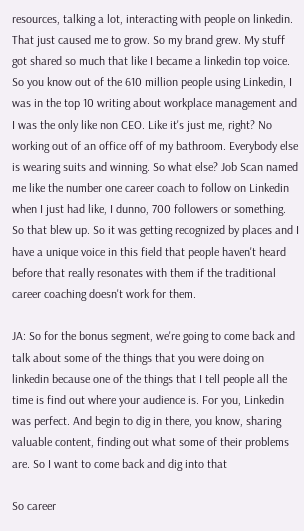resources, talking a lot, interacting with people on linkedin. That just caused me to grow. So my brand grew. My stuff got shared so much that like I became a linkedin top voice. So you know out of the 610 million people using Linkedin, I was in the top 10 writing about workplace management and I was the only like non CEO. Like it's just me, right? No working out of an office off of my bathroom. Everybody else is wearing suits and winning. So what else? Job Scan named me like the number one career coach to follow on Linkedin when I just had like, I dunno, 700 followers or something. So that blew up. So it was getting recognized by places and I have a unique voice in this field that people haven't heard before that really resonates with them if the traditional career coaching doesn't work for them.

JA: So for the bonus segment, we're going to come back and talk about some of the things that you were doing on linkedin because one of the things that I tell people all the time is find out where your audience is. For you, Linkedin was perfect. And begin to dig in there, you know, sharing valuable content, finding out what some of their problems are. So I want to come back and dig into that

So career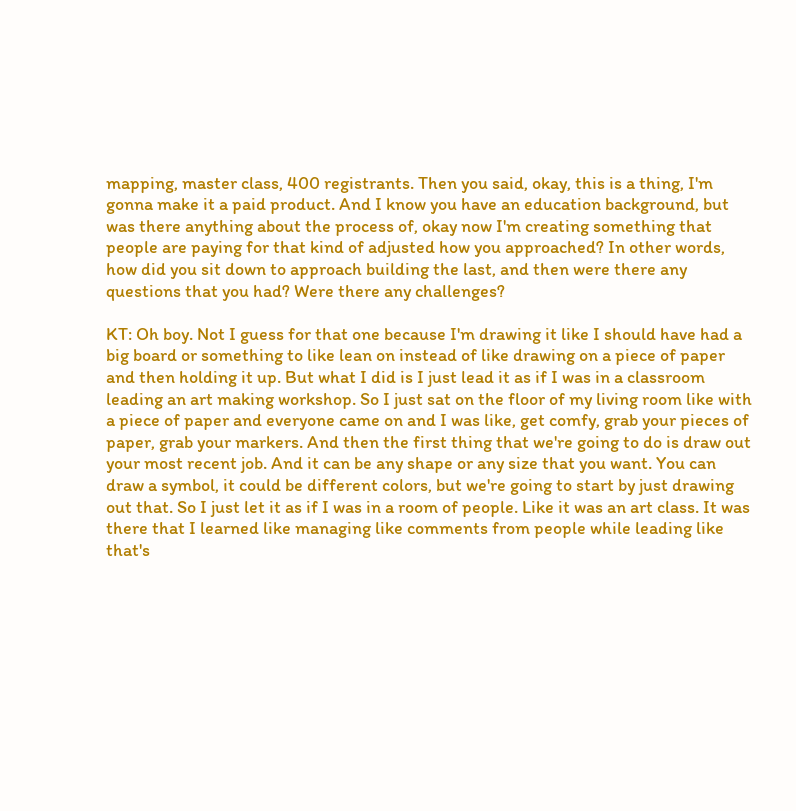mapping, master class, 400 registrants. Then you said, okay, this is a thing, I'm gonna make it a paid product. And I know you have an education background, but was there anything about the process of, okay now I'm creating something that people are paying for that kind of adjusted how you approached? In other words, how did you sit down to approach building the last, and then were there any questions that you had? Were there any challenges?

KT: Oh boy. Not I guess for that one because I'm drawing it like I should have had a big board or something to like lean on instead of like drawing on a piece of paper and then holding it up. But what I did is I just lead it as if I was in a classroom leading an art making workshop. So I just sat on the floor of my living room like with a piece of paper and everyone came on and I was like, get comfy, grab your pieces of paper, grab your markers. And then the first thing that we're going to do is draw out your most recent job. And it can be any shape or any size that you want. You can draw a symbol, it could be different colors, but we're going to start by just drawing out that. So I just let it as if I was in a room of people. Like it was an art class. It was there that I learned like managing like comments from people while leading like that's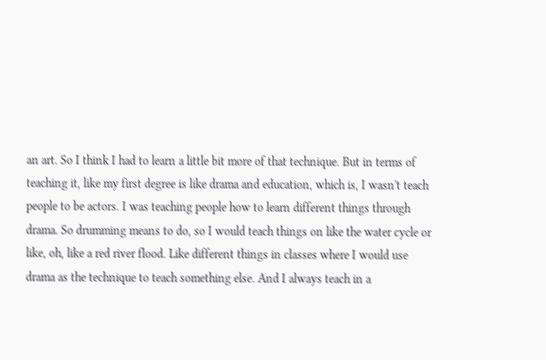an art. So I think I had to learn a little bit more of that technique. But in terms of teaching it, like my first degree is like drama and education, which is, I wasn't teach people to be actors. I was teaching people how to learn different things through drama. So drumming means to do, so I would teach things on like the water cycle or like, oh, like a red river flood. Like different things in classes where I would use drama as the technique to teach something else. And I always teach in a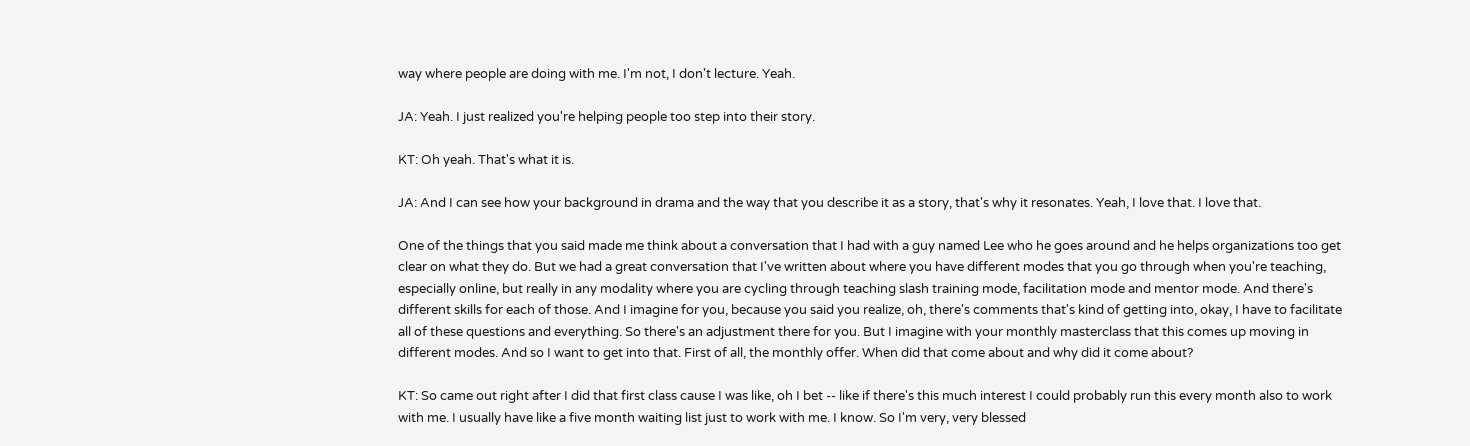way where people are doing with me. I'm not, I don't lecture. Yeah.

JA: Yeah. I just realized you're helping people too step into their story.

KT: Oh yeah. That's what it is.

JA: And I can see how your background in drama and the way that you describe it as a story, that's why it resonates. Yeah, I love that. I love that.

One of the things that you said made me think about a conversation that I had with a guy named Lee who he goes around and he helps organizations too get clear on what they do. But we had a great conversation that I've written about where you have different modes that you go through when you're teaching, especially online, but really in any modality where you are cycling through teaching slash training mode, facilitation mode and mentor mode. And there's different skills for each of those. And I imagine for you, because you said you realize, oh, there's comments that's kind of getting into, okay, I have to facilitate all of these questions and everything. So there's an adjustment there for you. But I imagine with your monthly masterclass that this comes up moving in different modes. And so I want to get into that. First of all, the monthly offer. When did that come about and why did it come about?

KT: So came out right after I did that first class cause I was like, oh I bet -- like if there's this much interest I could probably run this every month also to work with me. I usually have like a five month waiting list just to work with me. I know. So I'm very, very blessed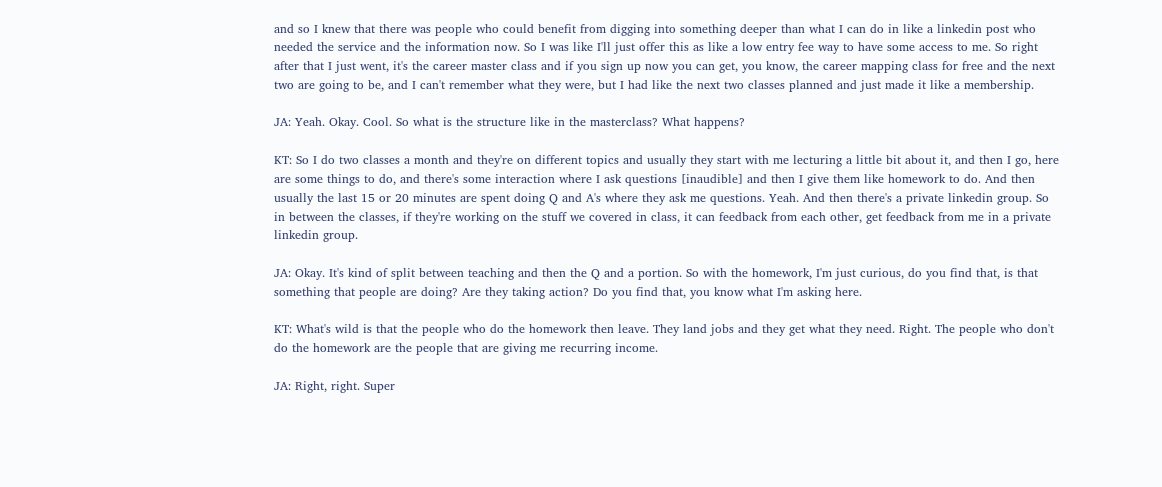and so I knew that there was people who could benefit from digging into something deeper than what I can do in like a linkedin post who needed the service and the information now. So I was like I'll just offer this as like a low entry fee way to have some access to me. So right after that I just went, it's the career master class and if you sign up now you can get, you know, the career mapping class for free and the next two are going to be, and I can't remember what they were, but I had like the next two classes planned and just made it like a membership.

JA: Yeah. Okay. Cool. So what is the structure like in the masterclass? What happens?

KT: So I do two classes a month and they're on different topics and usually they start with me lecturing a little bit about it, and then I go, here are some things to do, and there's some interaction where I ask questions [inaudible] and then I give them like homework to do. And then usually the last 15 or 20 minutes are spent doing Q and A's where they ask me questions. Yeah. And then there's a private linkedin group. So in between the classes, if they're working on the stuff we covered in class, it can feedback from each other, get feedback from me in a private linkedin group.

JA: Okay. It's kind of split between teaching and then the Q and a portion. So with the homework, I'm just curious, do you find that, is that something that people are doing? Are they taking action? Do you find that, you know what I'm asking here.

KT: What's wild is that the people who do the homework then leave. They land jobs and they get what they need. Right. The people who don't do the homework are the people that are giving me recurring income.

JA: Right, right. Super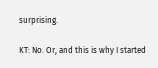surprising.

KT: No. Or, and this is why I started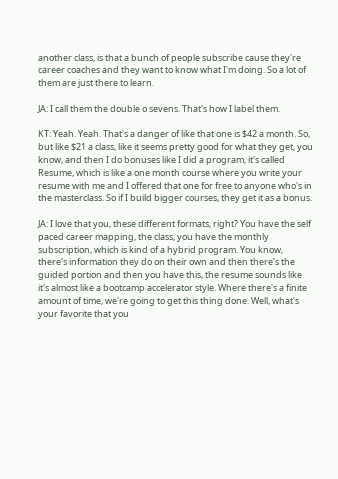another class, is that a bunch of people subscribe cause they're career coaches and they want to know what I'm doing. So a lot of them are just there to learn.

JA: I call them the double o sevens. That's how I label them.

KT: Yeah. Yeah. That's a danger of like that one is $42 a month. So, but like $21 a class, like it seems pretty good for what they get, you know, and then I do bonuses like I did a program, it's called Resume, which is like a one month course where you write your resume with me and I offered that one for free to anyone who's in the masterclass. So if I build bigger courses, they get it as a bonus.

JA: I love that you, these different formats, right? You have the self paced career mapping, the class, you have the monthly subscription, which is kind of a hybrid program. You know, there's information they do on their own and then there's the guided portion and then you have this, the resume sounds like it's almost like a bootcamp accelerator style. Where there's a finite amount of time, we're going to get this thing done. Well, what's your favorite that you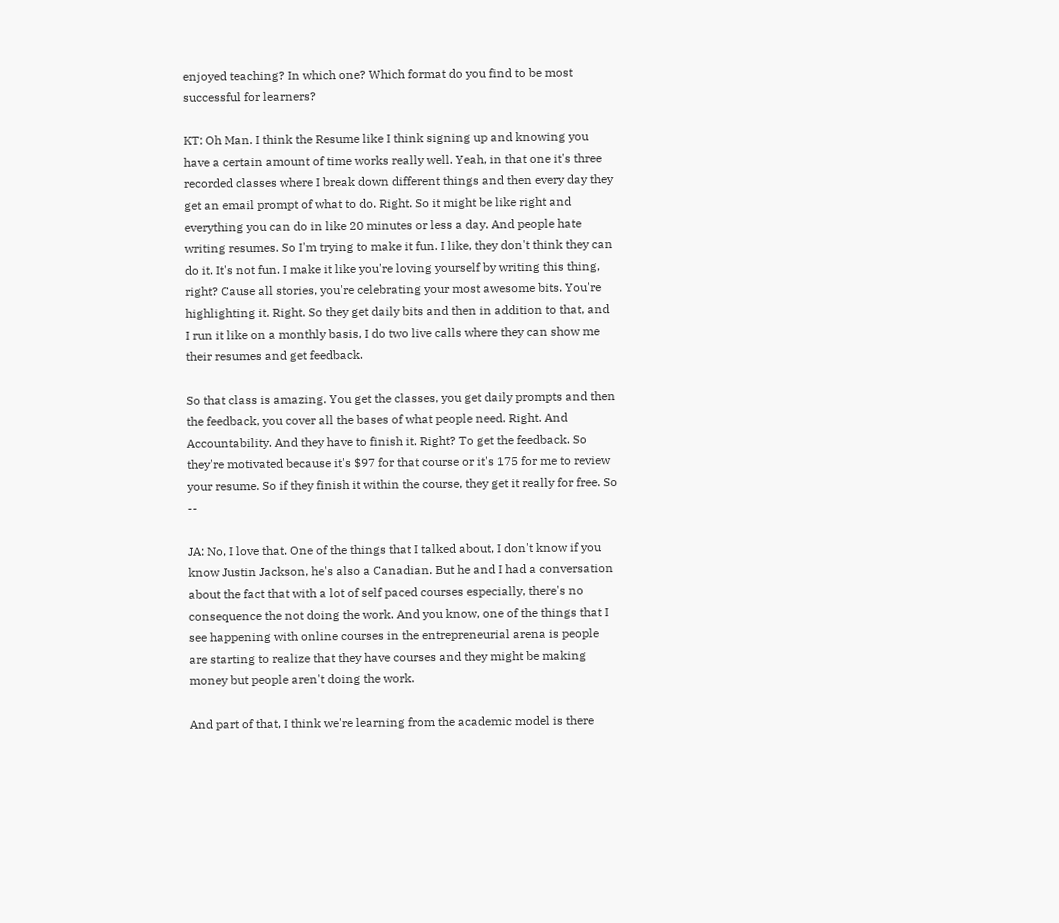enjoyed teaching? In which one? Which format do you find to be most successful for learners?

KT: Oh Man. I think the Resume like I think signing up and knowing you have a certain amount of time works really well. Yeah, in that one it's three recorded classes where I break down different things and then every day they get an email prompt of what to do. Right. So it might be like right and everything you can do in like 20 minutes or less a day. And people hate writing resumes. So I'm trying to make it fun. I like, they don't think they can do it. It's not fun. I make it like you're loving yourself by writing this thing, right? Cause all stories, you're celebrating your most awesome bits. You're highlighting it. Right. So they get daily bits and then in addition to that, and I run it like on a monthly basis, I do two live calls where they can show me their resumes and get feedback.

So that class is amazing. You get the classes, you get daily prompts and then the feedback, you cover all the bases of what people need. Right. And Accountability. And they have to finish it. Right? To get the feedback. So they're motivated because it's $97 for that course or it's 175 for me to review your resume. So if they finish it within the course, they get it really for free. So --

JA: No, I love that. One of the things that I talked about, I don't know if you know Justin Jackson, he's also a Canadian. But he and I had a conversation about the fact that with a lot of self paced courses especially, there's no consequence the not doing the work. And you know, one of the things that I see happening with online courses in the entrepreneurial arena is people are starting to realize that they have courses and they might be making money but people aren't doing the work.

And part of that, I think we're learning from the academic model is there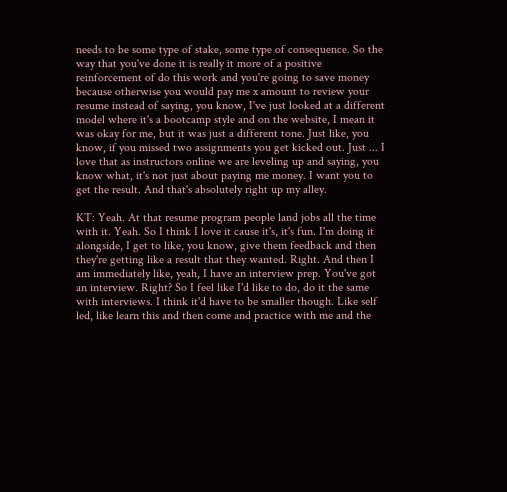needs to be some type of stake, some type of consequence. So the way that you've done it is really it more of a positive reinforcement of do this work and you're going to save money because otherwise you would pay me x amount to review your resume instead of saying, you know, I've just looked at a different model where it's a bootcamp style and on the website, I mean it was okay for me, but it was just a different tone. Just like, you know, if you missed two assignments you get kicked out. Just ... I love that as instructors online we are leveling up and saying, you know what, it's not just about paying me money. I want you to get the result. And that's absolutely right up my alley.

KT: Yeah. At that resume program people land jobs all the time with it. Yeah. So I think I love it cause it's, it's fun. I'm doing it alongside, I get to like, you know, give them feedback and then they're getting like a result that they wanted. Right. And then I am immediately like, yeah, I have an interview prep. You've got an interview. Right? So I feel like I'd like to do, do it the same with interviews. I think it'd have to be smaller though. Like self led, like learn this and then come and practice with me and the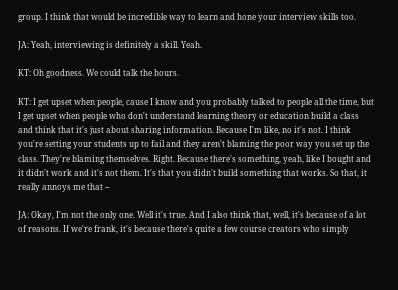group. I think that would be incredible way to learn and hone your interview skills too.

JA: Yeah, interviewing is definitely a skill. Yeah.

KT: Oh goodness. We could talk the hours.

KT: I get upset when people, cause I know and you probably talked to people all the time, but I get upset when people who don't understand learning theory or education build a class and think that it's just about sharing information. Because I'm like, no it's not. I think you're setting your students up to fail and they aren't blaming the poor way you set up the class. They're blaming themselves. Right. Because there's something, yeah, like I bought and it didn't work and it's not them. It's that you didn't build something that works. So that, it really annoys me that --

JA: Okay, I'm not the only one. Well it's true. And I also think that, well, it's because of a lot of reasons. If we're frank, it's because there's quite a few course creators who simply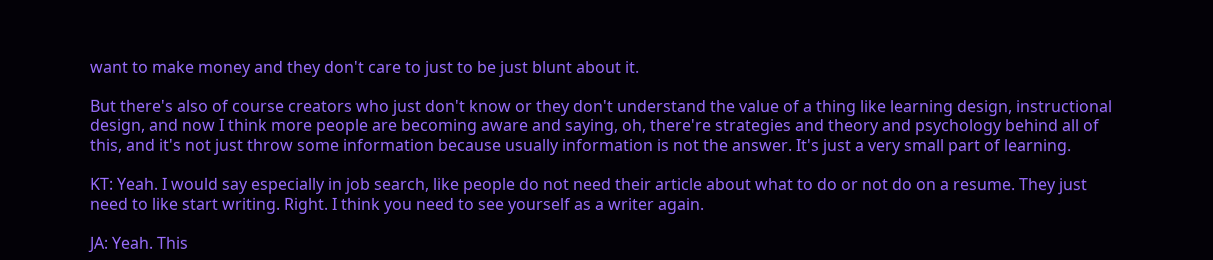want to make money and they don't care to just to be just blunt about it.

But there's also of course creators who just don't know or they don't understand the value of a thing like learning design, instructional design, and now I think more people are becoming aware and saying, oh, there're strategies and theory and psychology behind all of this, and it's not just throw some information because usually information is not the answer. It's just a very small part of learning.

KT: Yeah. I would say especially in job search, like people do not need their article about what to do or not do on a resume. They just need to like start writing. Right. I think you need to see yourself as a writer again.

JA: Yeah. This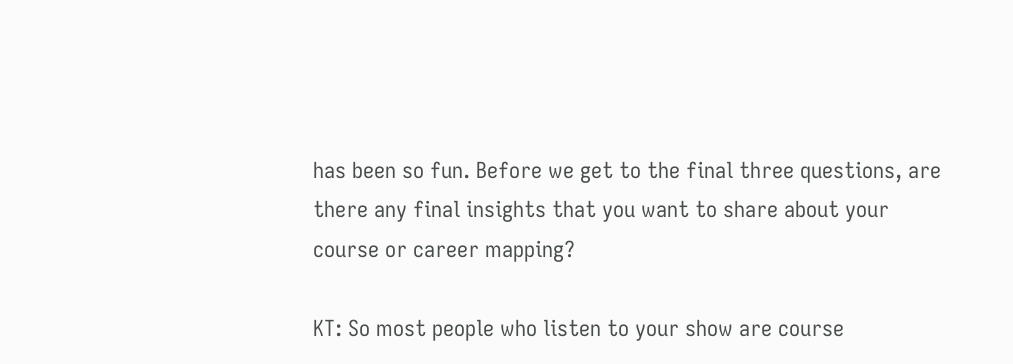has been so fun. Before we get to the final three questions, are there any final insights that you want to share about your course or career mapping?

KT: So most people who listen to your show are course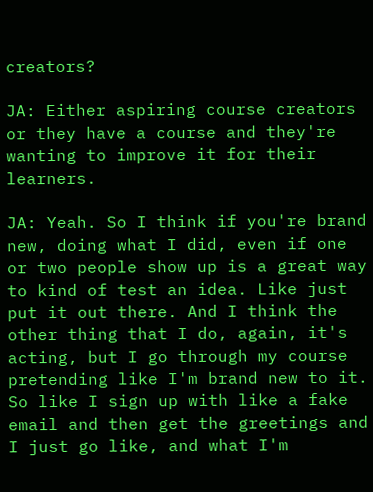creators?

JA: Either aspiring course creators or they have a course and they're wanting to improve it for their learners.

JA: Yeah. So I think if you're brand new, doing what I did, even if one or two people show up is a great way to kind of test an idea. Like just put it out there. And I think the other thing that I do, again, it's acting, but I go through my course pretending like I'm brand new to it. So like I sign up with like a fake email and then get the greetings and I just go like, and what I'm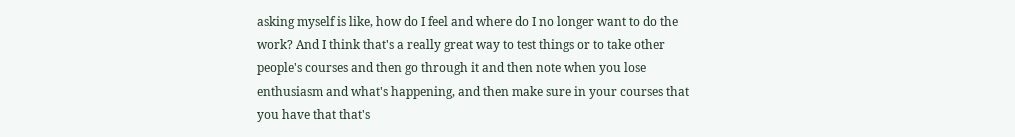asking myself is like, how do I feel and where do I no longer want to do the work? And I think that's a really great way to test things or to take other people's courses and then go through it and then note when you lose enthusiasm and what's happening, and then make sure in your courses that you have that that's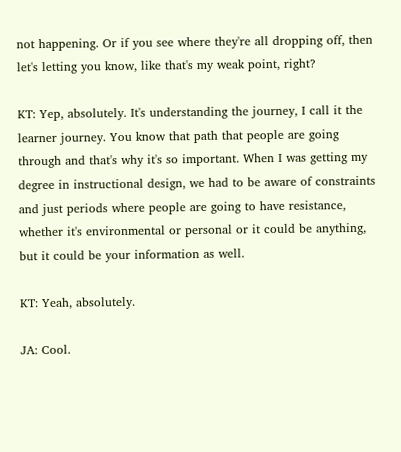not happening. Or if you see where they're all dropping off, then let's letting you know, like that's my weak point, right?

KT: Yep, absolutely. It's understanding the journey, I call it the learner journey. You know that path that people are going through and that's why it's so important. When I was getting my degree in instructional design, we had to be aware of constraints and just periods where people are going to have resistance, whether it's environmental or personal or it could be anything, but it could be your information as well.

KT: Yeah, absolutely.

JA: Cool.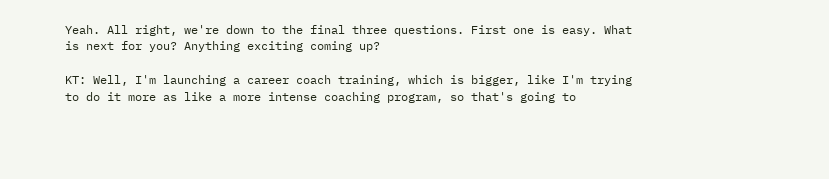Yeah. All right, we're down to the final three questions. First one is easy. What is next for you? Anything exciting coming up?

KT: Well, I'm launching a career coach training, which is bigger, like I'm trying to do it more as like a more intense coaching program, so that's going to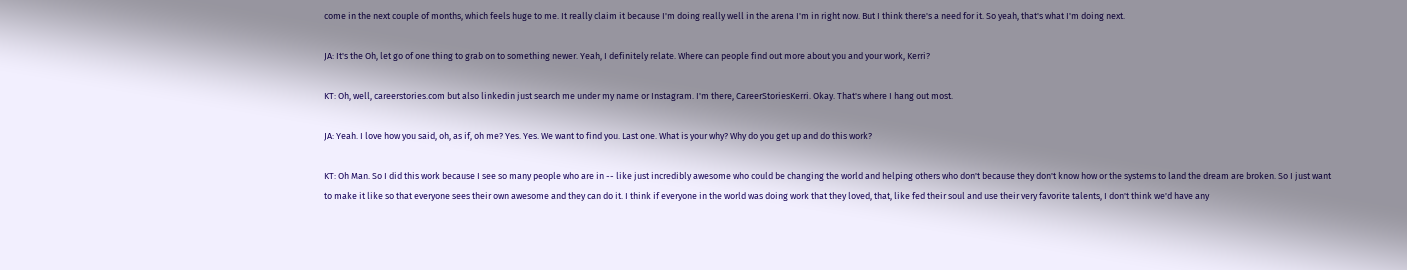come in the next couple of months, which feels huge to me. It really claim it because I'm doing really well in the arena I'm in right now. But I think there's a need for it. So yeah, that's what I'm doing next.

JA: It's the Oh, let go of one thing to grab on to something newer. Yeah, I definitely relate. Where can people find out more about you and your work, Kerri?

KT: Oh, well, careerstories.com but also linkedin just search me under my name or Instagram. I'm there, CareerStoriesKerri. Okay. That's where I hang out most.

JA: Yeah. I love how you said, oh, as if, oh me? Yes. Yes. We want to find you. Last one. What is your why? Why do you get up and do this work?

KT: Oh Man. So I did this work because I see so many people who are in -- like just incredibly awesome who could be changing the world and helping others who don't because they don't know how or the systems to land the dream are broken. So I just want to make it like so that everyone sees their own awesome and they can do it. I think if everyone in the world was doing work that they loved, that, like fed their soul and use their very favorite talents, I don't think we'd have any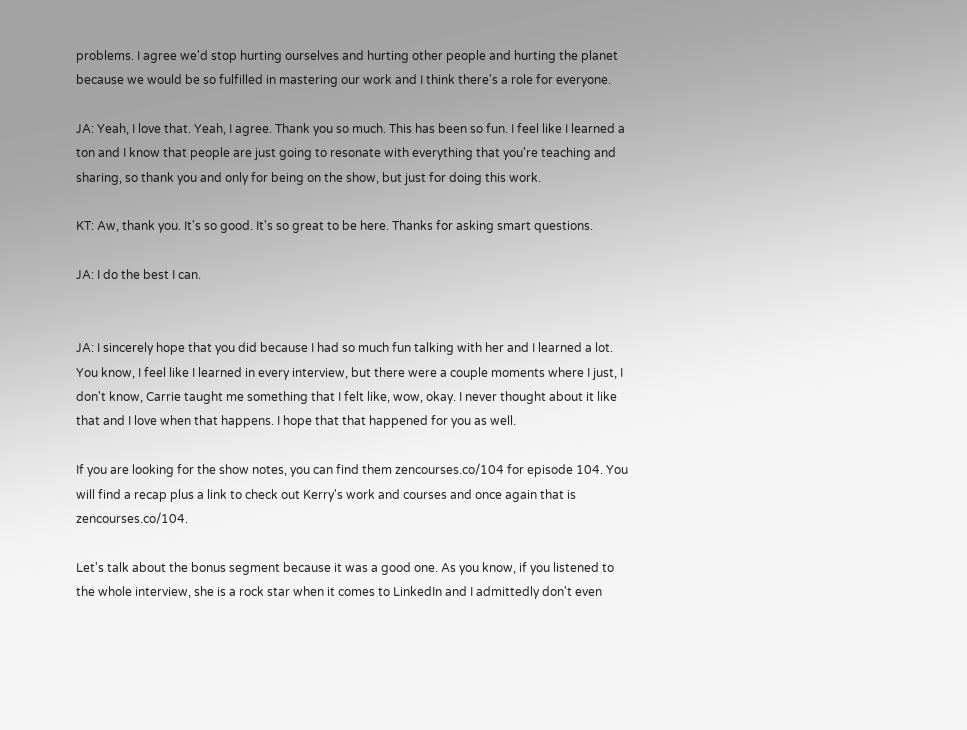problems. I agree we'd stop hurting ourselves and hurting other people and hurting the planet because we would be so fulfilled in mastering our work and I think there's a role for everyone.

JA: Yeah, I love that. Yeah, I agree. Thank you so much. This has been so fun. I feel like I learned a ton and I know that people are just going to resonate with everything that you're teaching and sharing, so thank you and only for being on the show, but just for doing this work.

KT: Aw, thank you. It's so good. It's so great to be here. Thanks for asking smart questions.

JA: I do the best I can.


JA: I sincerely hope that you did because I had so much fun talking with her and I learned a lot. You know, I feel like I learned in every interview, but there were a couple moments where I just, I don't know, Carrie taught me something that I felt like, wow, okay. I never thought about it like that and I love when that happens. I hope that that happened for you as well.

If you are looking for the show notes, you can find them zencourses.co/104 for episode 104. You will find a recap plus a link to check out Kerry's work and courses and once again that is zencourses.co/104.

Let's talk about the bonus segment because it was a good one. As you know, if you listened to the whole interview, she is a rock star when it comes to LinkedIn and I admittedly don't even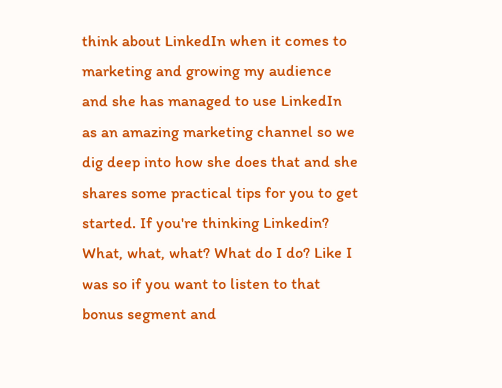think about LinkedIn when it comes to marketing and growing my audience and she has managed to use LinkedIn as an amazing marketing channel so we dig deep into how she does that and she shares some practical tips for you to get started. If you're thinking Linkedin? What, what, what? What do I do? Like I was so if you want to listen to that bonus segment and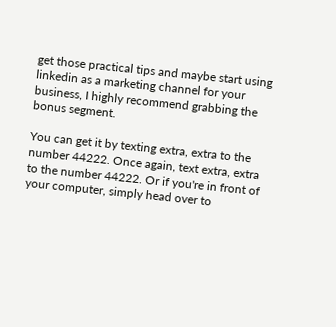get those practical tips and maybe start using linkedin as a marketing channel for your business, I highly recommend grabbing the bonus segment.

You can get it by texting extra, extra to the number 44222. Once again, text extra, extra to the number 44222. Or if you're in front of your computer, simply head over to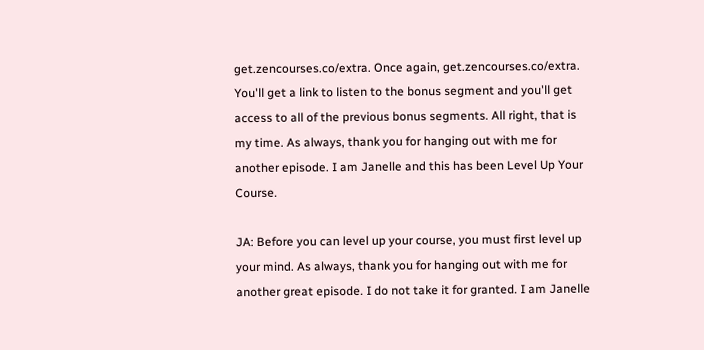get.zencourses.co/extra. Once again, get.zencourses.co/extra. You'll get a link to listen to the bonus segment and you'll get access to all of the previous bonus segments. All right, that is my time. As always, thank you for hanging out with me for another episode. I am Janelle and this has been Level Up Your Course.

JA: Before you can level up your course, you must first level up your mind. As always, thank you for hanging out with me for another great episode. I do not take it for granted. I am Janelle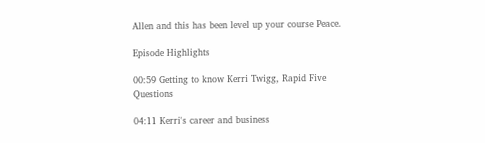Allen and this has been level up your course Peace.

Episode Highlights

00:59 Getting to know Kerri Twigg, Rapid Five Questions

04:11 Kerri's career and business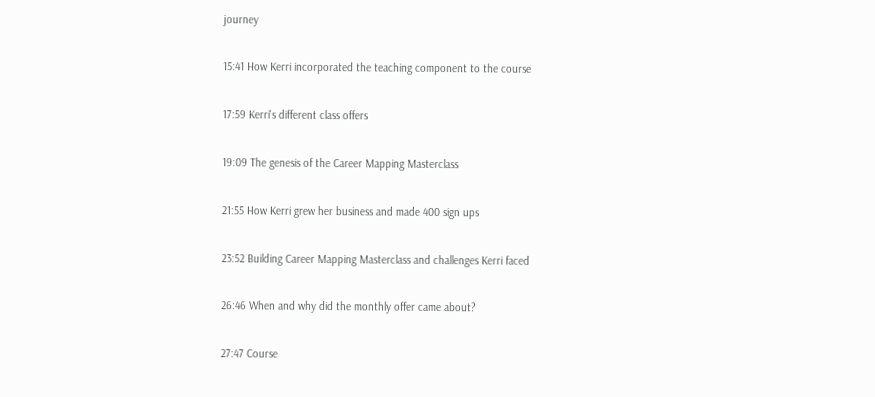journey

15:41 How Kerri incorporated the teaching component to the course

17:59 Kerri's different class offers

19:09 The genesis of the Career Mapping Masterclass

21:55 How Kerri grew her business and made 400 sign ups

23:52 Building Career Mapping Masterclass and challenges Kerri faced

26:46 When and why did the monthly offer came about?

27:47 Course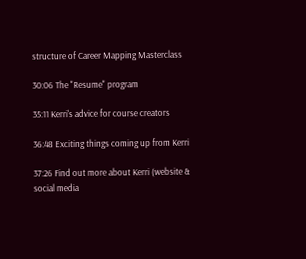structure of Career Mapping Masterclass

30:06 The "Resume" program

35:11 Kerri's advice for course creators

36:48 Exciting things coming up from Kerri

37:26 Find out more about Kerri (website & social media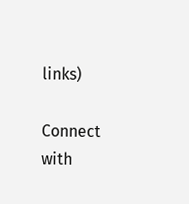links)

Connect with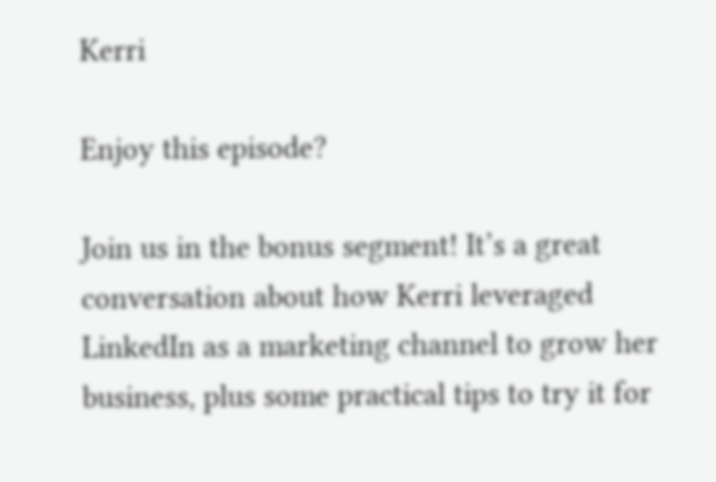Kerri

Enjoy this episode?

Join us in the bonus segment! It’s a great conversation about how Kerri leveraged LinkedIn as a marketing channel to grow her business, plus some practical tips to try it for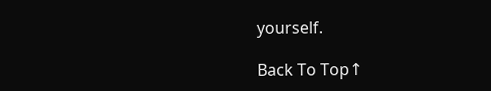yourself.

Back To Top↑